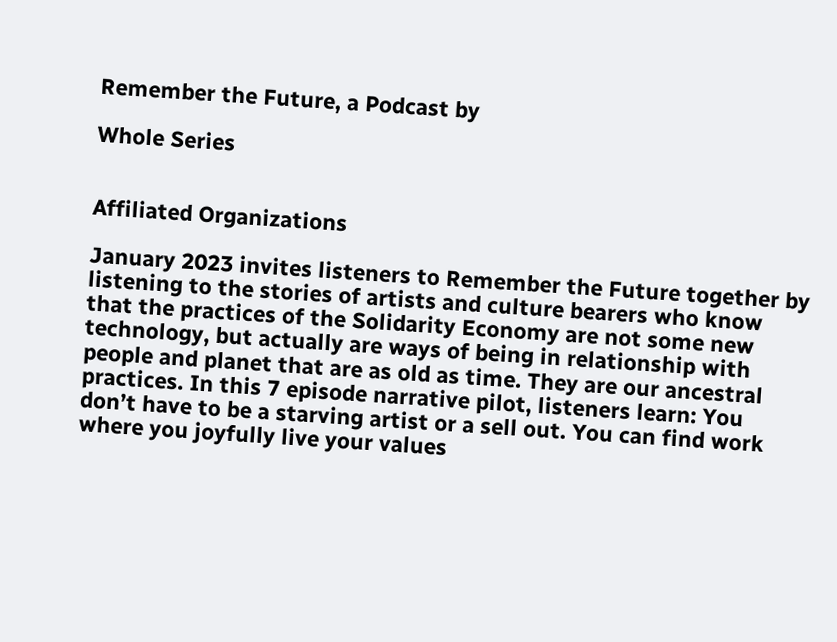Remember the Future, a Podcast by

Whole Series


Affiliated Organizations

January 2023 invites listeners to Remember the Future together by listening to the stories of artists and culture bearers who know that the practices of the Solidarity Economy are not some new technology, but actually are ways of being in relationship with people and planet that are as old as time. They are our ancestral practices. In this 7 episode narrative pilot, listeners learn: You don’t have to be a starving artist or a sell out. You can find work where you joyfully live your values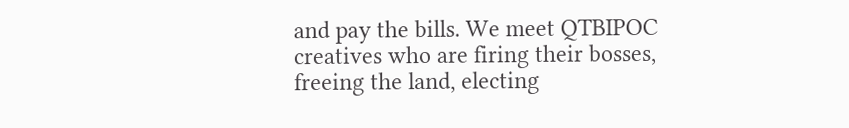and pay the bills. We meet QTBIPOC creatives who are firing their bosses, freeing the land, electing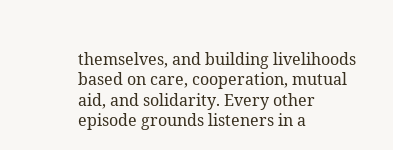themselves, and building livelihoods based on care, cooperation, mutual aid, and solidarity. Every other episode grounds listeners in a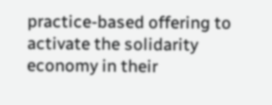practice-based offering to activate the solidarity economy in their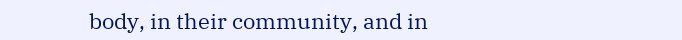body, in their community, and in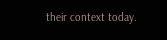their context today.